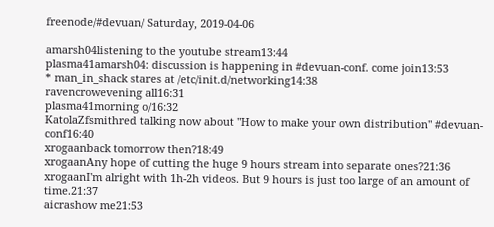freenode/#devuan/ Saturday, 2019-04-06

amarsh04listening to the youtube stream13:44
plasma41amarsh04: discussion is happening in #devuan-conf. come join13:53
* man_in_shack stares at /etc/init.d/networking14:38
ravencrowevening all16:31
plasma41morning o/16:32
KatolaZfsmithred talking now about "How to make your own distribution" #devuan-conf16:40
xrogaanback tomorrow then?18:49
xrogaanAny hope of cutting the huge 9 hours stream into separate ones?21:36
xrogaanI'm alright with 1h-2h videos. But 9 hours is just too large of an amount of time.21:37
aicrashow me21:53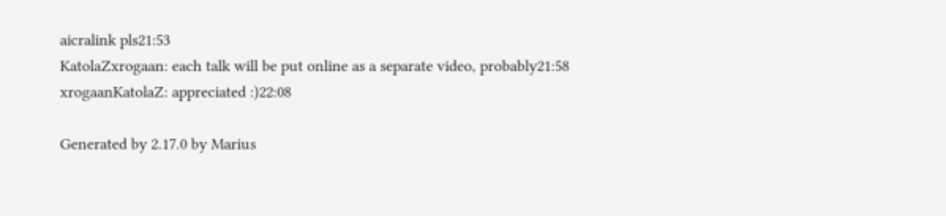aicralink pls21:53
KatolaZxrogaan: each talk will be put online as a separate video, probably21:58
xrogaanKatolaZ: appreciated :)22:08

Generated by 2.17.0 by Marius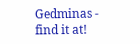Gedminas - find it at!